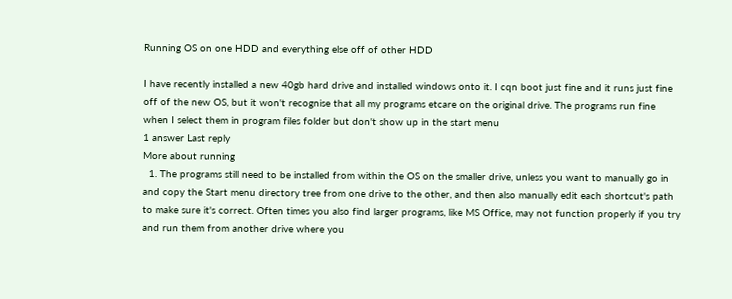Running OS on one HDD and everything else off of other HDD

I have recently installed a new 40gb hard drive and installed windows onto it. I cqn boot just fine and it runs just fine off of the new OS, but it won't recognise that all my programs etcare on the original drive. The programs run fine when I select them in program files folder but don't show up in the start menu
1 answer Last reply
More about running
  1. The programs still need to be installed from within the OS on the smaller drive, unless you want to manually go in and copy the Start menu directory tree from one drive to the other, and then also manually edit each shortcut's path to make sure it's correct. Often times you also find larger programs, like MS Office, may not function properly if you try and run them from another drive where you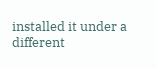installed it under a different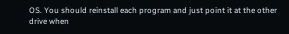OS. You should reinstall each program and just point it at the other drive when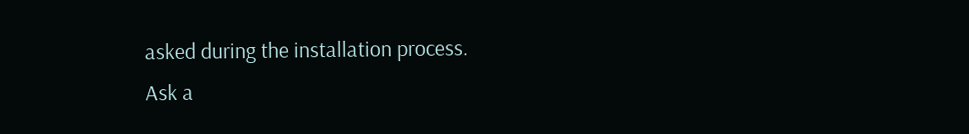asked during the installation process.
Ask a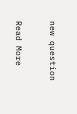new question

Read More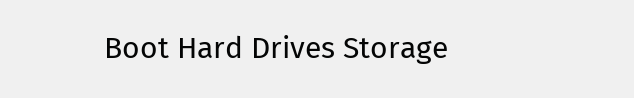Boot Hard Drives Storage